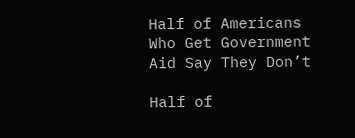Half of Americans Who Get Government Aid Say They Don’t

Half of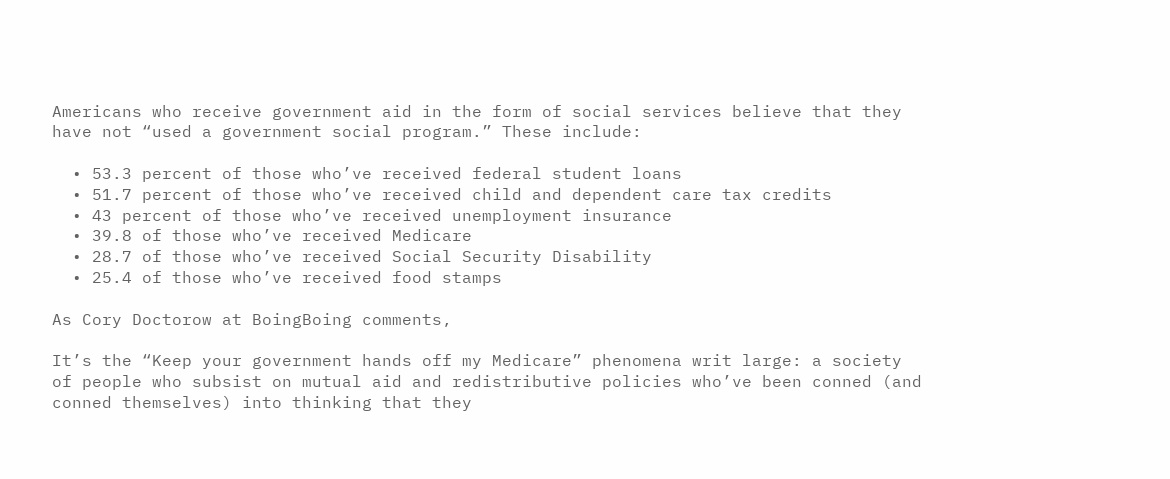Americans who receive government aid in the form of social services believe that they have not “used a government social program.” These include:

  • 53.3 percent of those who’ve received federal student loans
  • 51.7 percent of those who’ve received child and dependent care tax credits
  • 43 percent of those who’ve received unemployment insurance
  • 39.8 of those who’ve received Medicare
  • 28.7 of those who’ve received Social Security Disability
  • 25.4 of those who’ve received food stamps

As Cory Doctorow at BoingBoing comments,

It’s the “Keep your government hands off my Medicare” phenomena writ large: a society of people who subsist on mutual aid and redistributive policies who’ve been conned (and conned themselves) into thinking that they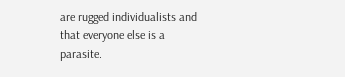are rugged individualists and that everyone else is a parasite.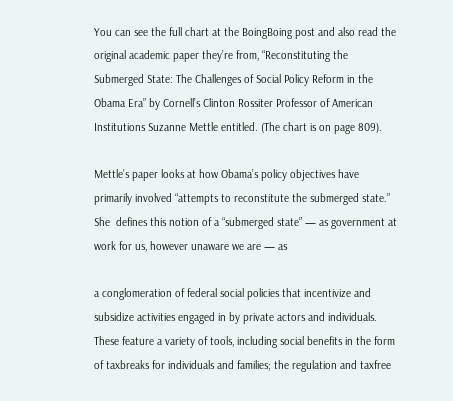You can see the full chart at the BoingBoing post and also read the original academic paper they’re from, “Reconstituting the Submerged State: The Challenges of Social Policy Reform in the Obama Era” by Cornell’s Clinton Rossiter Professor of American Institutions Suzanne Mettle entitled. (The chart is on page 809).

Mettle’s paper looks at how Obama’s policy objectives have primarily involved “attempts to reconstitute the submerged state.” She  defines this notion of a “submerged state” — as government at work for us, however unaware we are — as

a conglomeration of federal social policies that incentivize and subsidize activities engaged in by private actors and individuals. These feature a variety of tools, including social benefits in the form of taxbreaks for individuals and families; the regulation and taxfree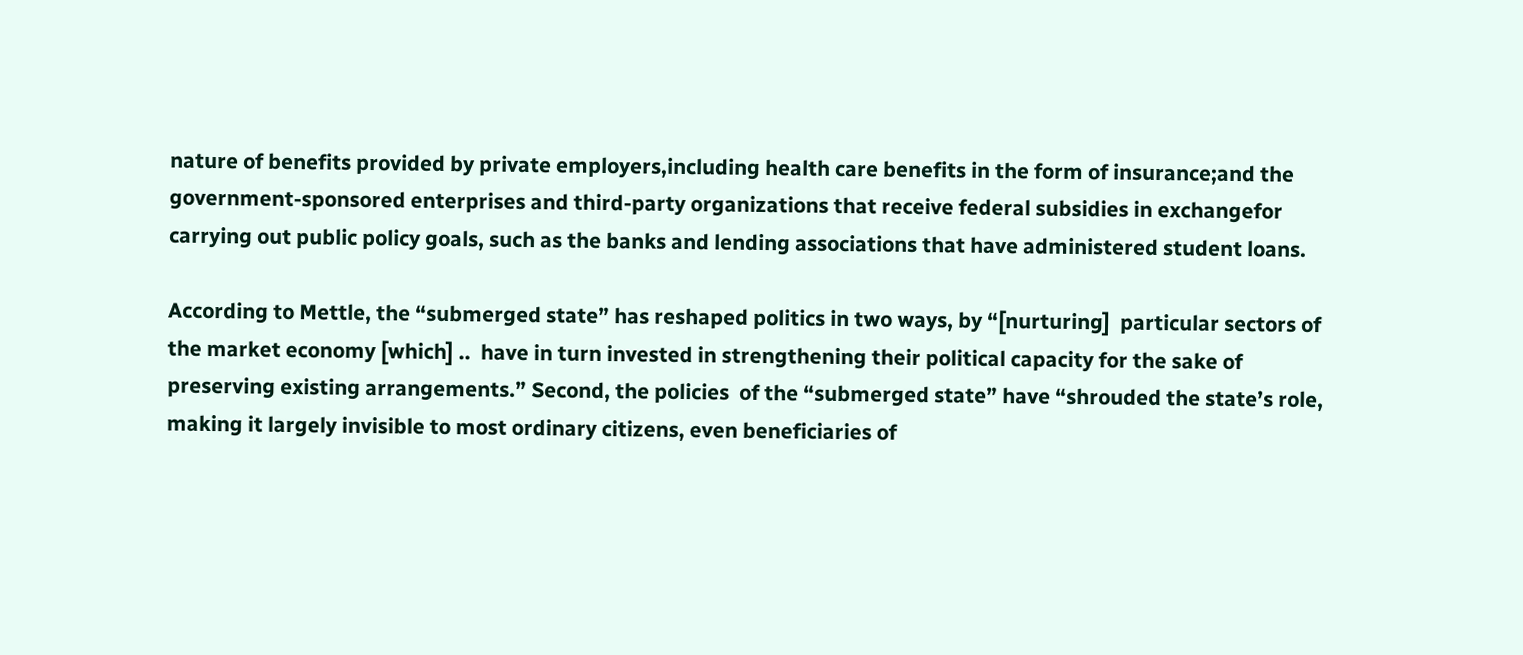nature of benefits provided by private employers,including health care benefits in the form of insurance;and the government-sponsored enterprises and third-party organizations that receive federal subsidies in exchangefor carrying out public policy goals, such as the banks and lending associations that have administered student loans.

According to Mettle, the “submerged state” has reshaped politics in two ways, by “[nurturing]  particular sectors of the market economy [which] ..  have in turn invested in strengthening their political capacity for the sake of preserving existing arrangements.” Second, the policies  of the “submerged state” have “shrouded the state’s role, making it largely invisible to most ordinary citizens, even beneficiaries of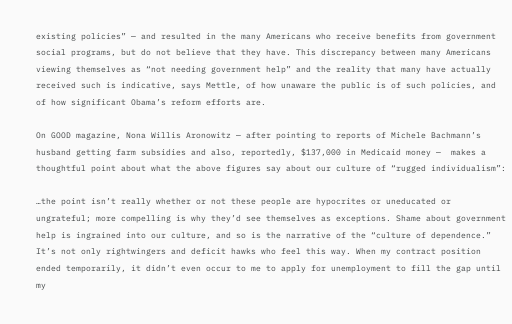existing policies” — and resulted in the many Americans who receive benefits from government social programs, but do not believe that they have. This discrepancy between many Americans viewing themselves as “not needing government help” and the reality that many have actually received such is indicative, says Mettle, of how unaware the public is of such policies, and of how significant Obama’s reform efforts are.

On GOOD magazine, Nona Willis Aronowitz — after pointing to reports of Michele Bachmann’s husband getting farm subsidies and also, reportedly, $137,000 in Medicaid money —  makes a thoughtful point about what the above figures say about our culture of “rugged individualism”:

…the point isn’t really whether or not these people are hypocrites or uneducated or ungrateful; more compelling is why they’d see themselves as exceptions. Shame about government help is ingrained into our culture, and so is the narrative of the “culture of dependence.” It’s not only rightwingers and deficit hawks who feel this way. When my contract position ended temporarily, it didn’t even occur to me to apply for unemployment to fill the gap until my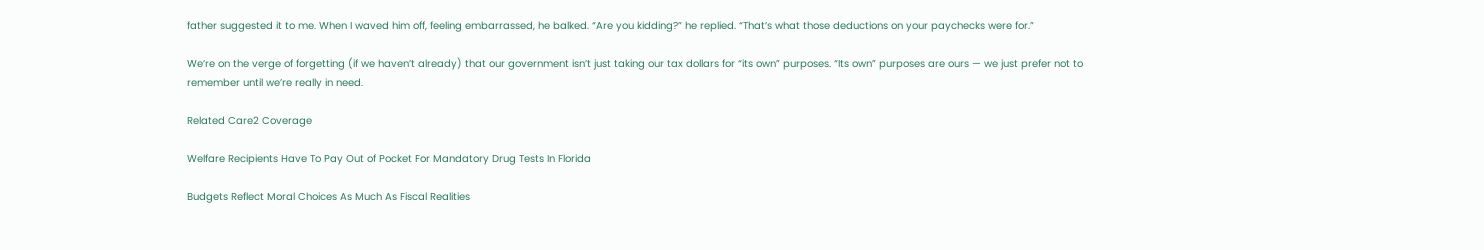father suggested it to me. When I waved him off, feeling embarrassed, he balked. “Are you kidding?” he replied. “That’s what those deductions on your paychecks were for.”

We’re on the verge of forgetting (if we haven’t already) that our government isn’t just taking our tax dollars for “its own” purposes. “Its own” purposes are ours — we just prefer not to remember until we’re really in need.

Related Care2 Coverage

Welfare Recipients Have To Pay Out of Pocket For Mandatory Drug Tests In Florida

Budgets Reflect Moral Choices As Much As Fiscal Realities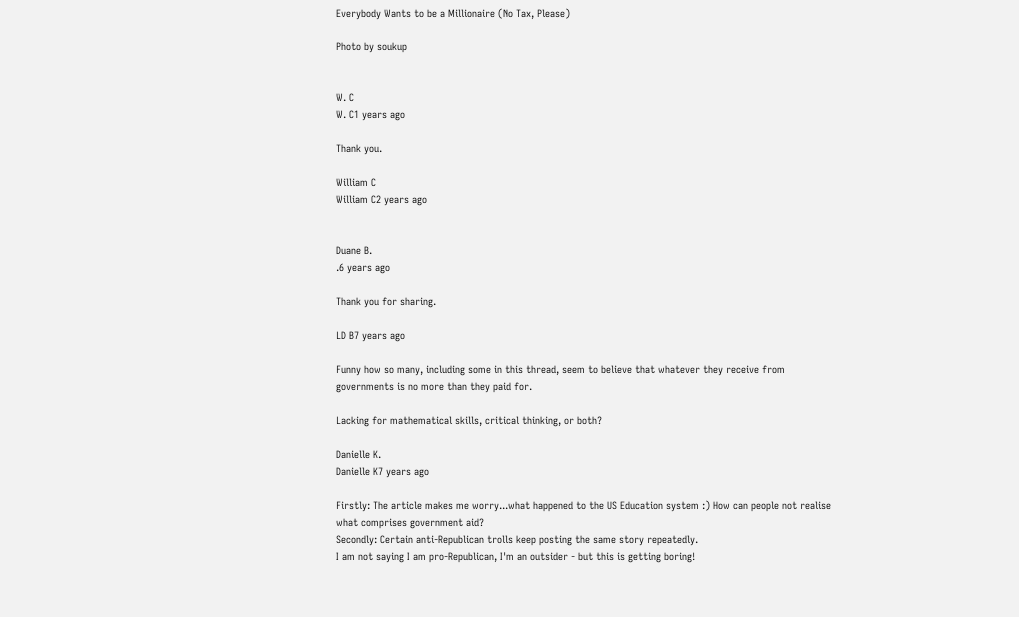Everybody Wants to be a Millionaire (No Tax, Please)

Photo by soukup


W. C
W. C1 years ago

Thank you.

William C
William C2 years ago


Duane B.
.6 years ago

Thank you for sharing.

LD B7 years ago

Funny how so many, including some in this thread, seem to believe that whatever they receive from governments is no more than they paid for.

Lacking for mathematical skills, critical thinking, or both?

Danielle K.
Danielle K7 years ago

Firstly: The article makes me worry...what happened to the US Education system :) How can people not realise what comprises government aid?
Secondly: Certain anti-Republican trolls keep posting the same story repeatedly.
I am not saying I am pro-Republican, I'm an outsider - but this is getting boring!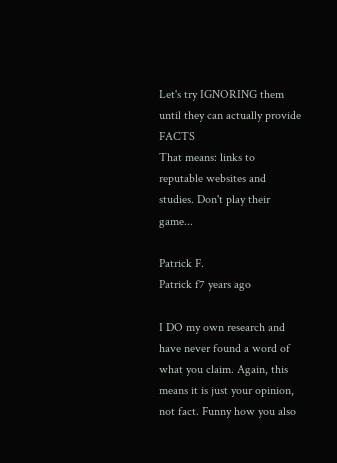Let's try IGNORING them until they can actually provide FACTS
That means: links to reputable websites and studies. Don't play their game...

Patrick F.
Patrick f7 years ago

I DO my own research and have never found a word of what you claim. Again, this means it is just your opinion, not fact. Funny how you also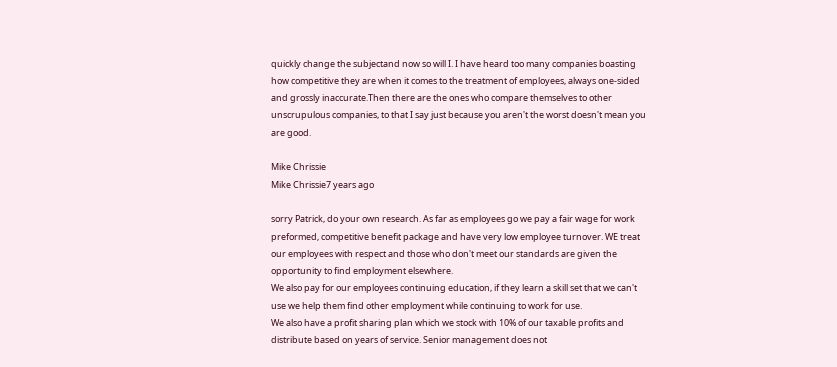quickly change the subjectand now so will I. I have heard too many companies boasting how competitive they are when it comes to the treatment of employees, always one-sided and grossly inaccurate.Then there are the ones who compare themselves to other unscrupulous companies, to that I say just because you aren't the worst doesn't mean you are good.

Mike Chrissie
Mike Chrissie7 years ago

sorry Patrick, do your own research. As far as employees go we pay a fair wage for work preformed, competitive benefit package and have very low employee turnover. WE treat our employees with respect and those who don't meet our standards are given the opportunity to find employment elsewhere.
We also pay for our employees continuing education, if they learn a skill set that we can't use we help them find other employment while continuing to work for use.
We also have a profit sharing plan which we stock with 10% of our taxable profits and distribute based on years of service. Senior management does not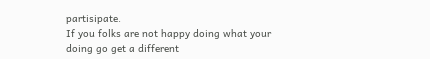partisipate.
If you folks are not happy doing what your doing go get a different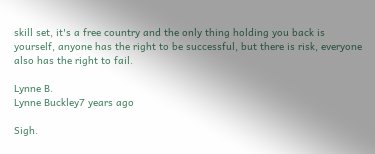skill set, it's a free country and the only thing holding you back is yourself, anyone has the right to be successful, but there is risk, everyone also has the right to fail.

Lynne B.
Lynne Buckley7 years ago

Sigh.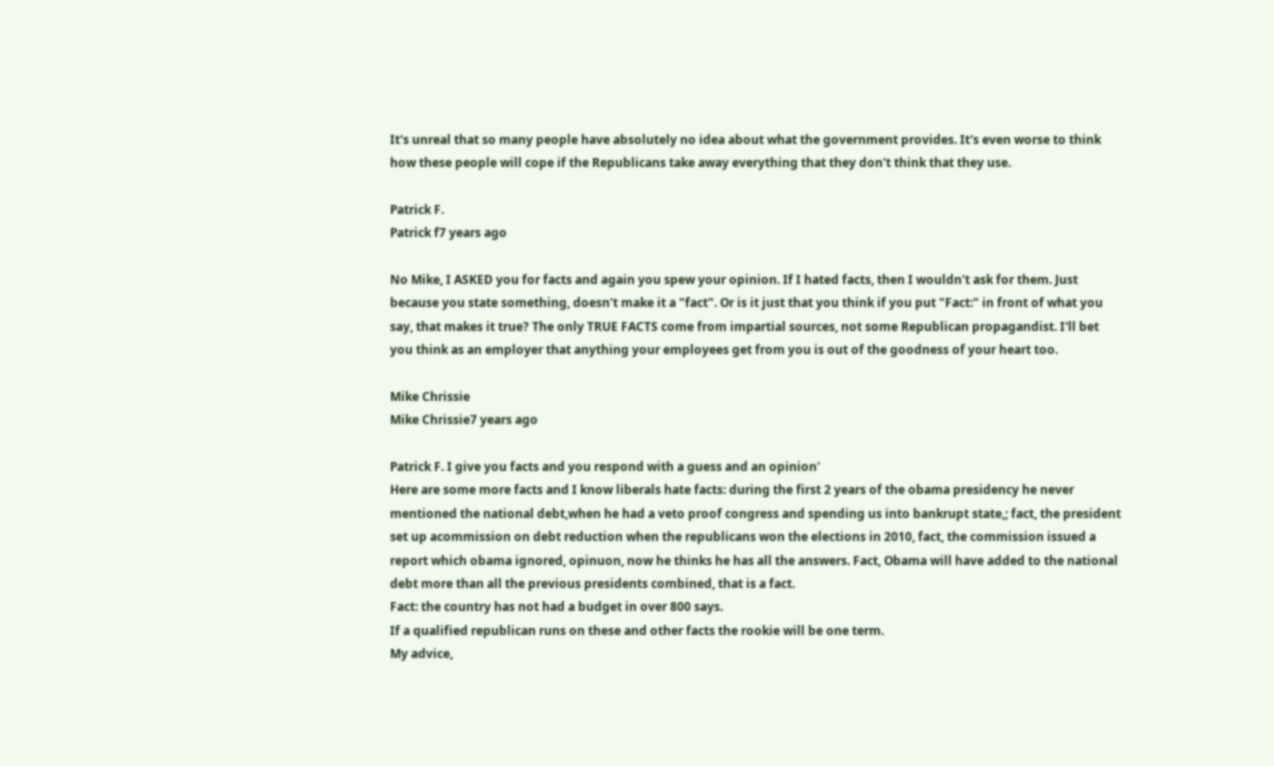It's unreal that so many people have absolutely no idea about what the government provides. It's even worse to think how these people will cope if the Republicans take away everything that they don't think that they use.

Patrick F.
Patrick f7 years ago

No Mike, I ASKED you for facts and again you spew your opinion. If I hated facts, then I wouldn't ask for them. Just because you state something, doesn't make it a "fact". Or is it just that you think if you put "Fact:" in front of what you say, that makes it true? The only TRUE FACTS come from impartial sources, not some Republican propagandist. I'll bet you think as an employer that anything your employees get from you is out of the goodness of your heart too.

Mike Chrissie
Mike Chrissie7 years ago

Patrick F. I give you facts and you respond with a guess and an opinion'
Here are some more facts and I know liberals hate facts: during the first 2 years of the obama presidency he never mentioned the national debt,when he had a veto proof congress and spending us into bankrupt state,; fact, the president set up acommission on debt reduction when the republicans won the elections in 2010, fact, the commission issued a report which obama ignored, opinuon, now he thinks he has all the answers. Fact, Obama will have added to the national debt more than all the previous presidents combined, that is a fact.
Fact: the country has not had a budget in over 800 says.
If a qualified republican runs on these and other facts the rookie will be one term.
My advice,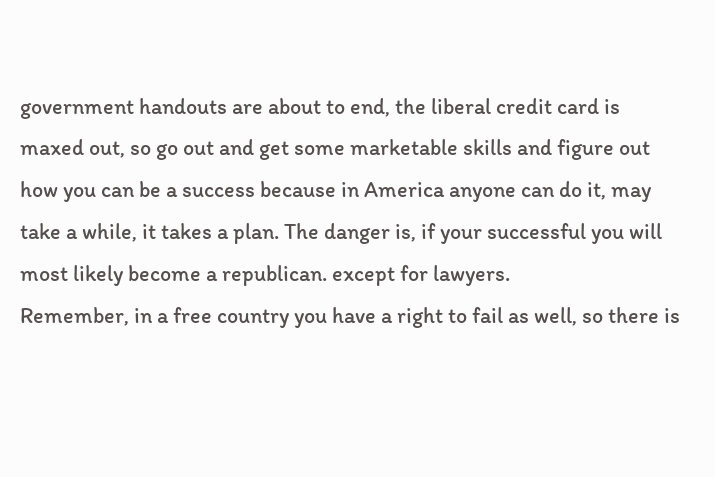government handouts are about to end, the liberal credit card is maxed out, so go out and get some marketable skills and figure out how you can be a success because in America anyone can do it, may take a while, it takes a plan. The danger is, if your successful you will most likely become a republican. except for lawyers.
Remember, in a free country you have a right to fail as well, so there is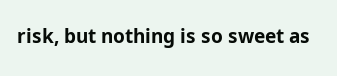risk, but nothing is so sweet as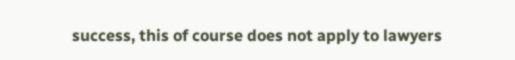success, this of course does not apply to lawyers